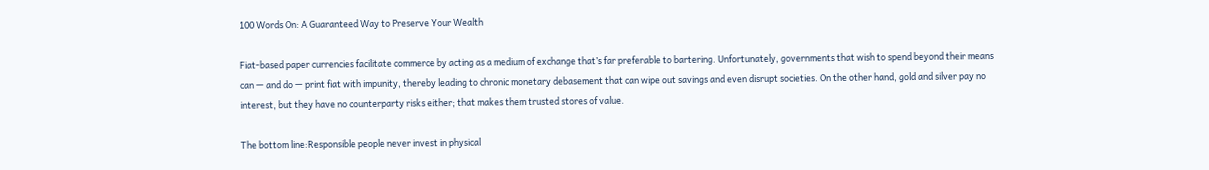100 Words On: A Guaranteed Way to Preserve Your Wealth

Fiat-based paper currencies facilitate commerce by acting as a medium of exchange that’s far preferable to bartering. Unfortunately, governments that wish to spend beyond their means can — and do — print fiat with impunity, thereby leading to chronic monetary debasement that can wipe out savings and even disrupt societies. On the other hand, gold and silver pay no interest, but they have no counterparty risks either; that makes them trusted stores of value.

The bottom line:Responsible people never invest in physical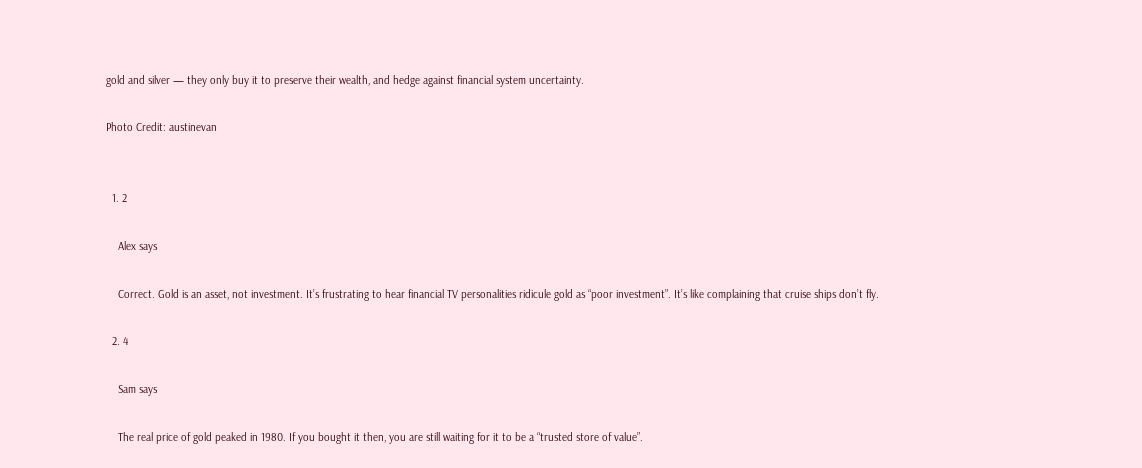gold and silver — they only buy it to preserve their wealth, and hedge against financial system uncertainty.

Photo Credit: austinevan


  1. 2

    Alex says

    Correct. Gold is an asset, not investment. It’s frustrating to hear financial TV personalities ridicule gold as “poor investment”. It’s like complaining that cruise ships don’t fly.

  2. 4

    Sam says

    The real price of gold peaked in 1980. If you bought it then, you are still waiting for it to be a “trusted store of value”.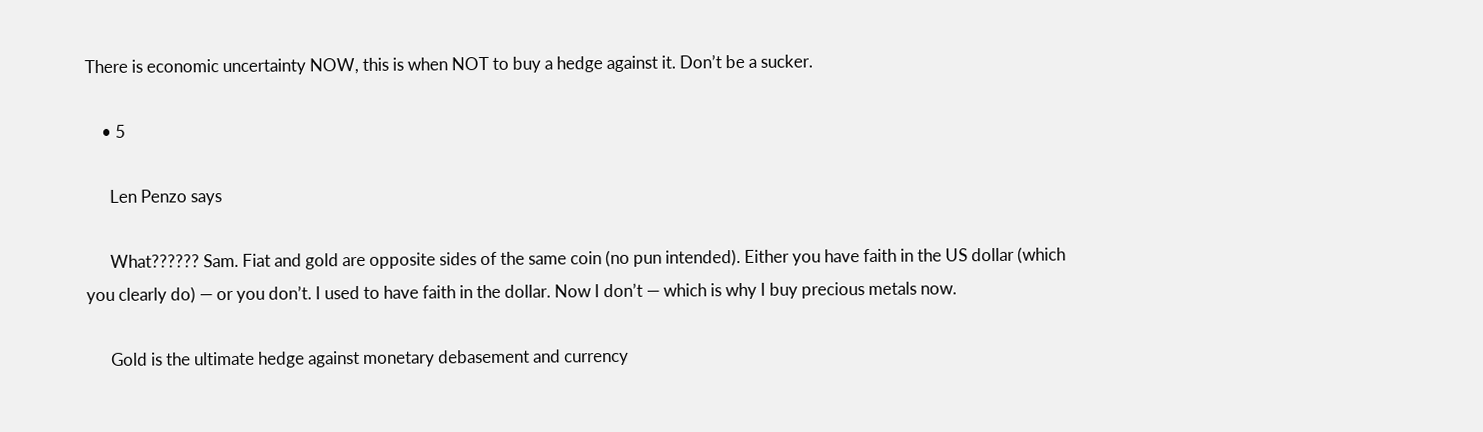There is economic uncertainty NOW, this is when NOT to buy a hedge against it. Don’t be a sucker.

    • 5

      Len Penzo says

      What?????? Sam. Fiat and gold are opposite sides of the same coin (no pun intended). Either you have faith in the US dollar (which you clearly do) — or you don’t. I used to have faith in the dollar. Now I don’t — which is why I buy precious metals now.

      Gold is the ultimate hedge against monetary debasement and currency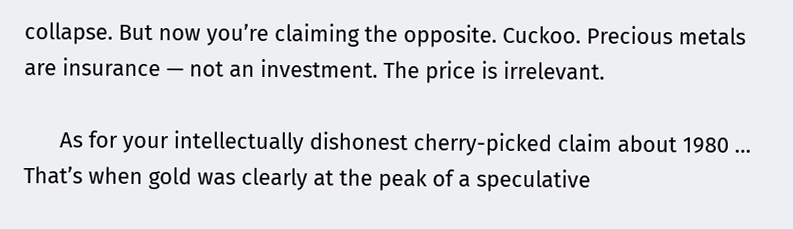collapse. But now you’re claiming the opposite. Cuckoo. Precious metals are insurance — not an investment. The price is irrelevant.

      As for your intellectually dishonest cherry-picked claim about 1980 … That’s when gold was clearly at the peak of a speculative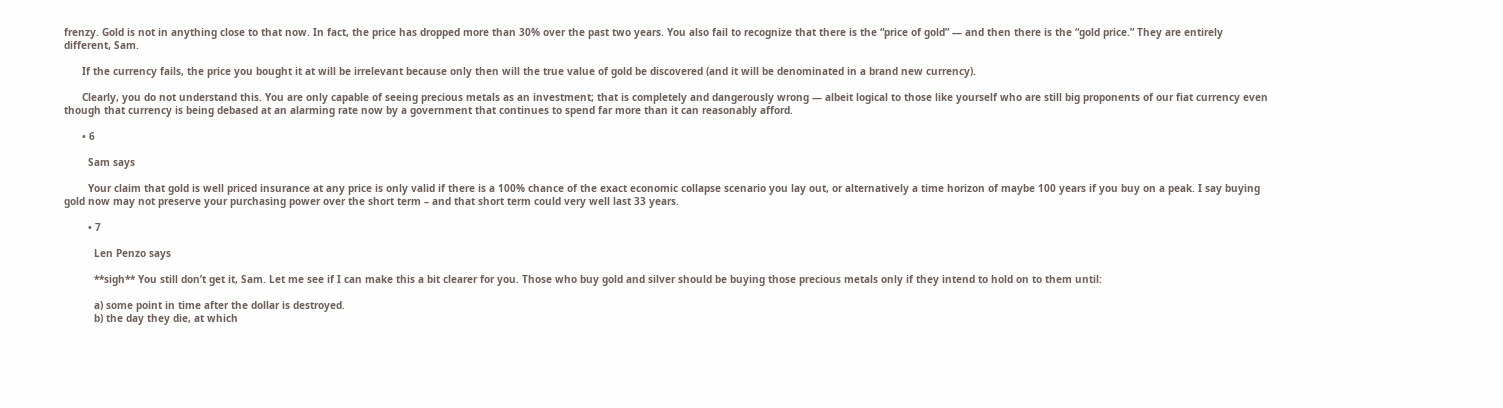frenzy. Gold is not in anything close to that now. In fact, the price has dropped more than 30% over the past two years. You also fail to recognize that there is the “price of gold” — and then there is the “gold price.” They are entirely different, Sam.

      If the currency fails, the price you bought it at will be irrelevant because only then will the true value of gold be discovered (and it will be denominated in a brand new currency).

      Clearly, you do not understand this. You are only capable of seeing precious metals as an investment; that is completely and dangerously wrong — albeit logical to those like yourself who are still big proponents of our fiat currency even though that currency is being debased at an alarming rate now by a government that continues to spend far more than it can reasonably afford.

      • 6

        Sam says

        Your claim that gold is well priced insurance at any price is only valid if there is a 100% chance of the exact economic collapse scenario you lay out, or alternatively a time horizon of maybe 100 years if you buy on a peak. I say buying gold now may not preserve your purchasing power over the short term – and that short term could very well last 33 years.

        • 7

          Len Penzo says

          **sigh** You still don’t get it, Sam. Let me see if I can make this a bit clearer for you. Those who buy gold and silver should be buying those precious metals only if they intend to hold on to them until:

          a) some point in time after the dollar is destroyed.
          b) the day they die, at which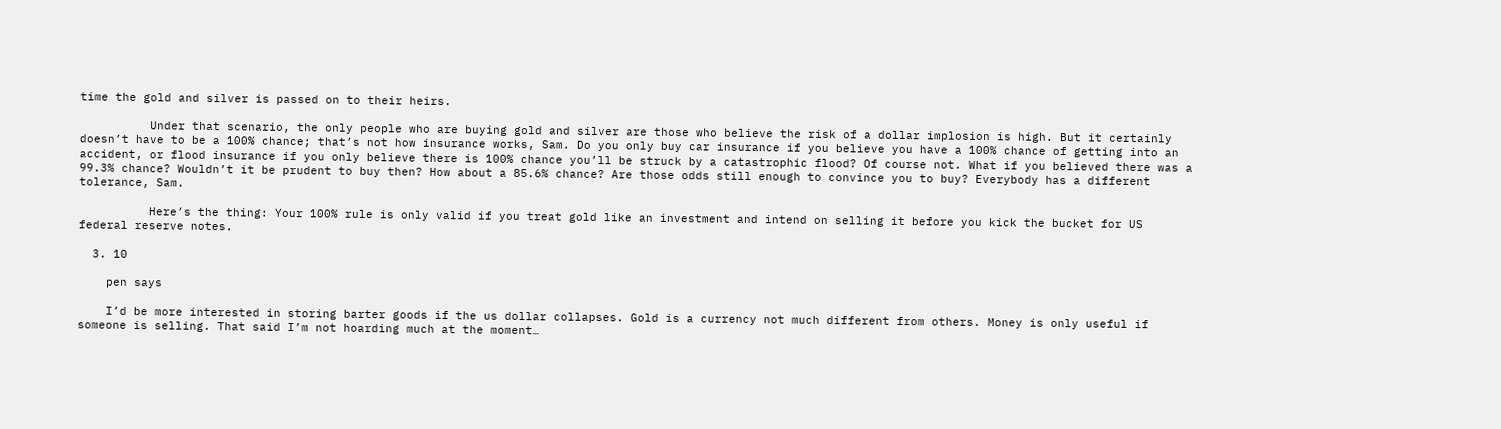time the gold and silver is passed on to their heirs.

          Under that scenario, the only people who are buying gold and silver are those who believe the risk of a dollar implosion is high. But it certainly doesn’t have to be a 100% chance; that’s not how insurance works, Sam. Do you only buy car insurance if you believe you have a 100% chance of getting into an accident, or flood insurance if you only believe there is 100% chance you’ll be struck by a catastrophic flood? Of course not. What if you believed there was a 99.3% chance? Wouldn’t it be prudent to buy then? How about a 85.6% chance? Are those odds still enough to convince you to buy? Everybody has a different tolerance, Sam.

          Here’s the thing: Your 100% rule is only valid if you treat gold like an investment and intend on selling it before you kick the bucket for US federal reserve notes.

  3. 10

    pen says

    I’d be more interested in storing barter goods if the us dollar collapses. Gold is a currency not much different from others. Money is only useful if someone is selling. That said I’m not hoarding much at the moment…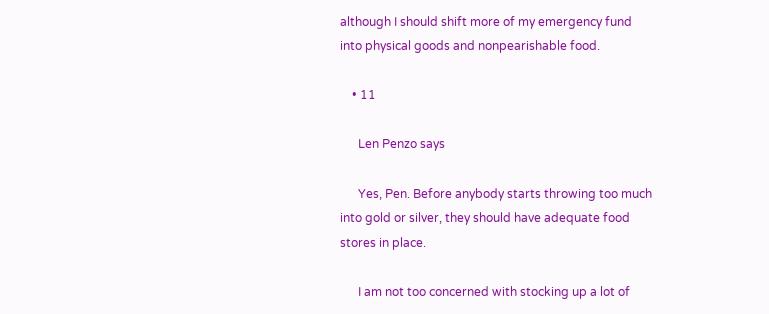although I should shift more of my emergency fund into physical goods and nonpearishable food.

    • 11

      Len Penzo says

      Yes, Pen. Before anybody starts throwing too much into gold or silver, they should have adequate food stores in place.

      I am not too concerned with stocking up a lot of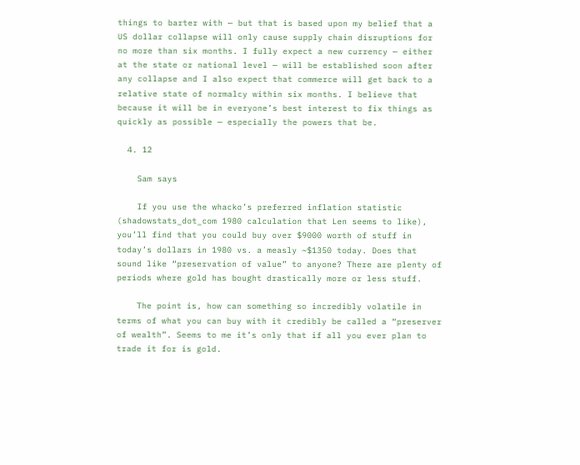things to barter with — but that is based upon my belief that a US dollar collapse will only cause supply chain disruptions for no more than six months. I fully expect a new currency — either at the state or national level — will be established soon after any collapse and I also expect that commerce will get back to a relative state of normalcy within six months. I believe that because it will be in everyone’s best interest to fix things as quickly as possible — especially the powers that be.

  4. 12

    Sam says

    If you use the whacko’s preferred inflation statistic (shadowstats_dot_com 1980 calculation that Len seems to like), you’ll find that you could buy over $9000 worth of stuff in today’s dollars in 1980 vs. a measly ~$1350 today. Does that sound like “preservation of value” to anyone? There are plenty of periods where gold has bought drastically more or less stuff.

    The point is, how can something so incredibly volatile in terms of what you can buy with it credibly be called a “preserver of wealth”. Seems to me it’s only that if all you ever plan to trade it for is gold.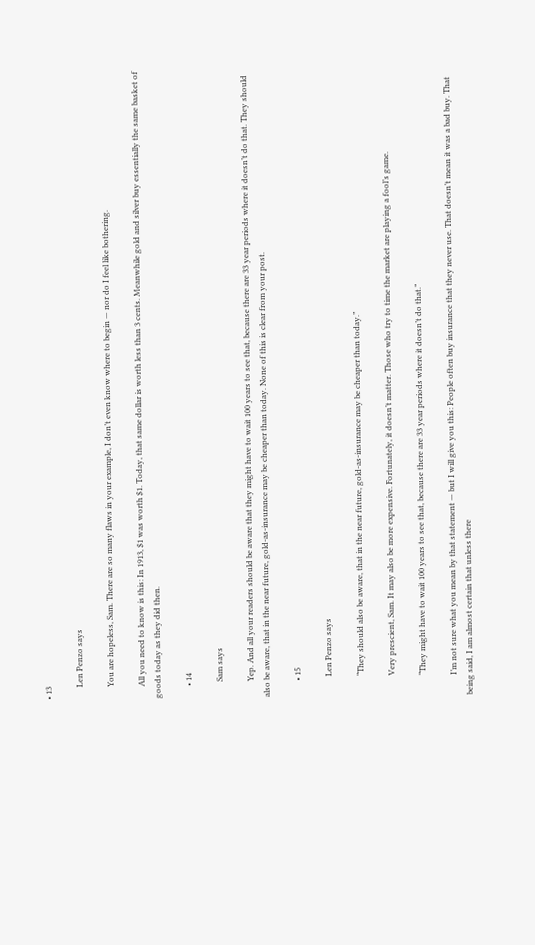• 13

      Len Penzo says

      You are hopeless, Sam. There are so many flaws in your example, I don’t even know where to begin — nor do I feel like bothering.

      All you need to know is this: In 1913, $1 was worth $1. Today, that same dollar is worth less than 3 cents. Meanwhile gold and silver buy essentially the same basket of goods today as they did then.

      • 14

        Sam says

        Yep. And all your readers should be aware that they might have to wait 100 years to see that, because there are 33 year periods where it doesn’t do that. They should also be aware, that in the near future, gold-as-insurance may be cheaper than today. None of this is clear from your post.

        • 15

          Len Penzo says

          “They should also be aware, that in the near future, gold-as-insurance may be cheaper than today.”

          Very prescient, Sam. It may also be more expensive. Fortunately, it doesn’t matter. Those who try to time the market are playing a fool’s game.

          “They might have to wait 100 years to see that, because there are 33 year periods where it doesn’t do that.”

          I’m not sure what you mean by that statement — but I will give you this: People often buy insurance that they never use. That doesn’t mean it was a bad buy. That being said, I am almost certain that unless there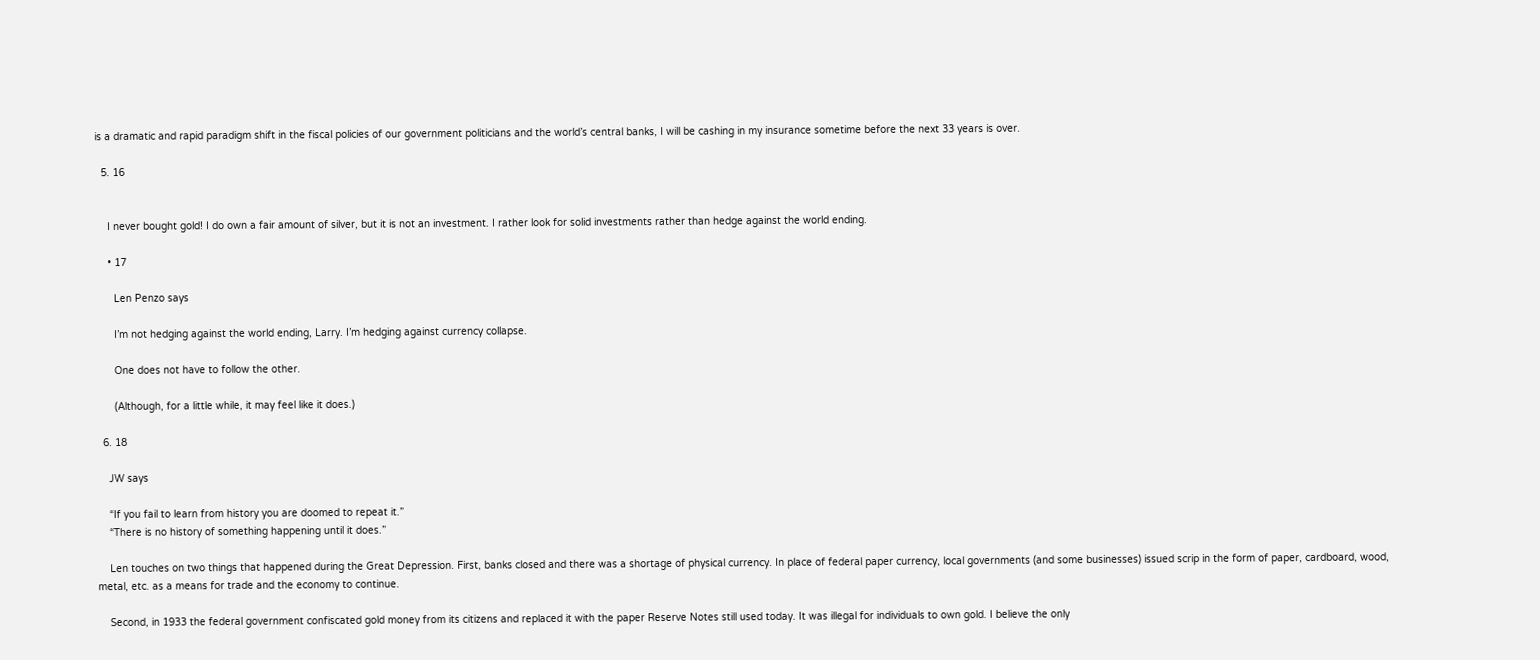is a dramatic and rapid paradigm shift in the fiscal policies of our government politicians and the world’s central banks, I will be cashing in my insurance sometime before the next 33 years is over.

  5. 16


    I never bought gold! I do own a fair amount of silver, but it is not an investment. I rather look for solid investments rather than hedge against the world ending.

    • 17

      Len Penzo says

      I’m not hedging against the world ending, Larry. I’m hedging against currency collapse.

      One does not have to follow the other.

      (Although, for a little while, it may feel like it does.)

  6. 18

    JW says

    “If you fail to learn from history you are doomed to repeat it.”
    “There is no history of something happening until it does.”

    Len touches on two things that happened during the Great Depression. First, banks closed and there was a shortage of physical currency. In place of federal paper currency, local governments (and some businesses) issued scrip in the form of paper, cardboard, wood, metal, etc. as a means for trade and the economy to continue.

    Second, in 1933 the federal government confiscated gold money from its citizens and replaced it with the paper Reserve Notes still used today. It was illegal for individuals to own gold. I believe the only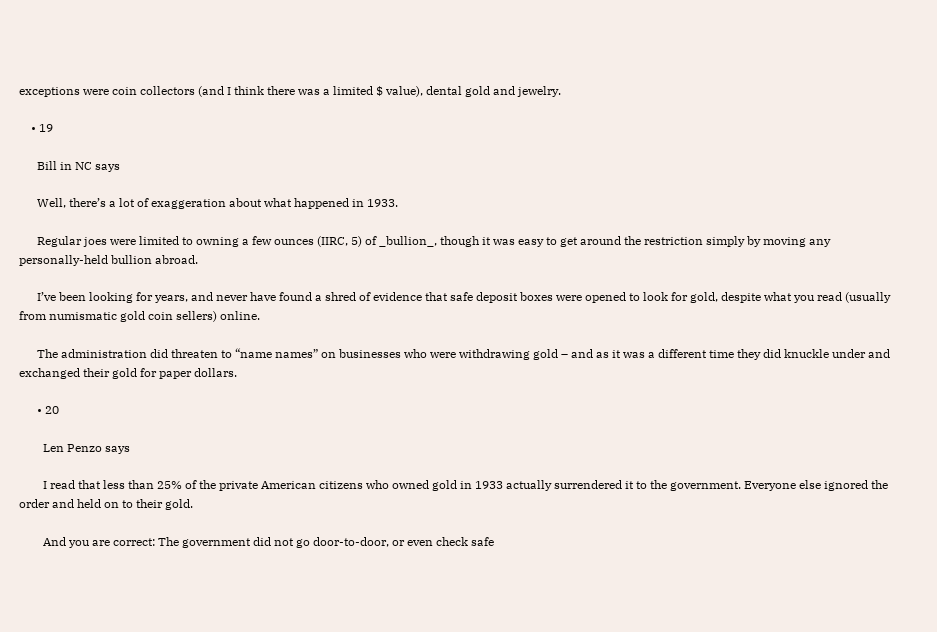exceptions were coin collectors (and I think there was a limited $ value), dental gold and jewelry.

    • 19

      Bill in NC says

      Well, there’s a lot of exaggeration about what happened in 1933.

      Regular joes were limited to owning a few ounces (IIRC, 5) of _bullion_, though it was easy to get around the restriction simply by moving any personally-held bullion abroad.

      I’ve been looking for years, and never have found a shred of evidence that safe deposit boxes were opened to look for gold, despite what you read (usually from numismatic gold coin sellers) online.

      The administration did threaten to “name names” on businesses who were withdrawing gold – and as it was a different time they did knuckle under and exchanged their gold for paper dollars.

      • 20

        Len Penzo says

        I read that less than 25% of the private American citizens who owned gold in 1933 actually surrendered it to the government. Everyone else ignored the order and held on to their gold.

        And you are correct: The government did not go door-to-door, or even check safe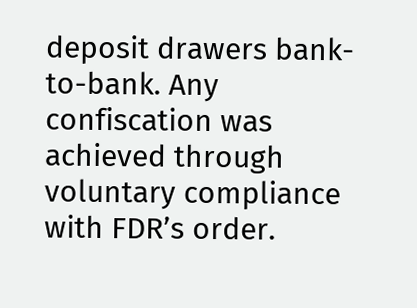deposit drawers bank-to-bank. Any confiscation was achieved through voluntary compliance with FDR’s order.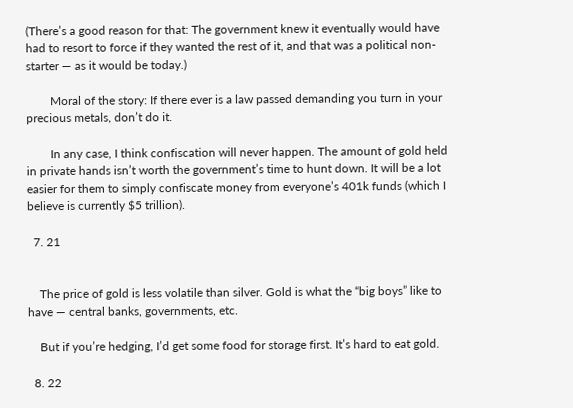(There’s a good reason for that: The government knew it eventually would have had to resort to force if they wanted the rest of it, and that was a political non-starter — as it would be today.)

        Moral of the story: If there ever is a law passed demanding you turn in your precious metals, don’t do it.

        In any case, I think confiscation will never happen. The amount of gold held in private hands isn’t worth the government’s time to hunt down. It will be a lot easier for them to simply confiscate money from everyone’s 401k funds (which I believe is currently $5 trillion).

  7. 21


    The price of gold is less volatile than silver. Gold is what the “big boys” like to have — central banks, governments, etc.

    But if you’re hedging, I’d get some food for storage first. It’s hard to eat gold.

  8. 22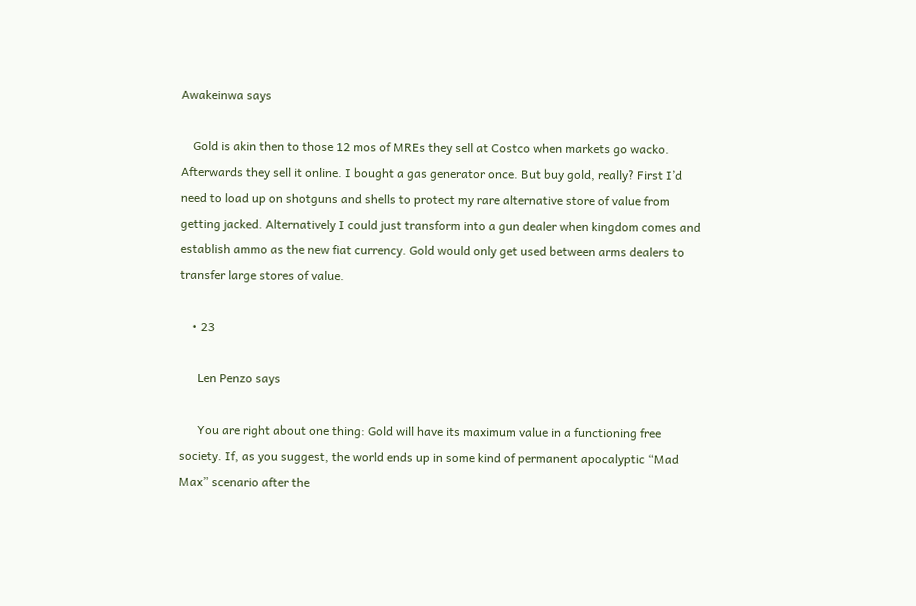Awakeinwa says

    Gold is akin then to those 12 mos of MREs they sell at Costco when markets go wacko. Afterwards they sell it online. I bought a gas generator once. But buy gold, really? First I’d need to load up on shotguns and shells to protect my rare alternative store of value from getting jacked. Alternatively I could just transform into a gun dealer when kingdom comes and establish ammo as the new fiat currency. Gold would only get used between arms dealers to transfer large stores of value.

    • 23

      Len Penzo says

      You are right about one thing: Gold will have its maximum value in a functioning free society. If, as you suggest, the world ends up in some kind of permanent apocalyptic “Mad Max” scenario after the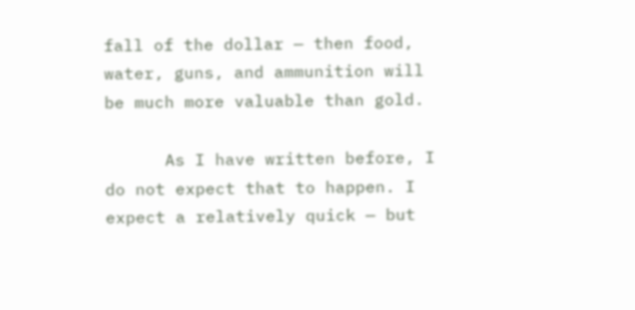fall of the dollar — then food, water, guns, and ammunition will be much more valuable than gold.

      As I have written before, I do not expect that to happen. I expect a relatively quick — but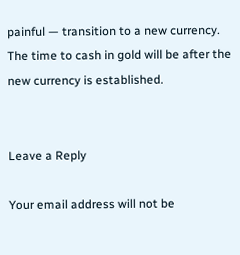painful — transition to a new currency. The time to cash in gold will be after the new currency is established.


Leave a Reply

Your email address will not be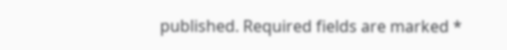published. Required fields are marked *